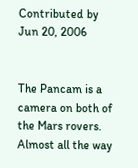Contributed by
Jun 20, 2006


The Pancam is a camera on both of the Mars rovers. Almost all the way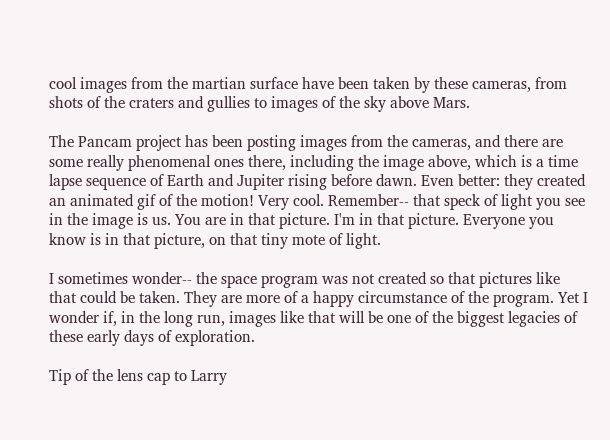cool images from the martian surface have been taken by these cameras, from shots of the craters and gullies to images of the sky above Mars.

The Pancam project has been posting images from the cameras, and there are some really phenomenal ones there, including the image above, which is a time lapse sequence of Earth and Jupiter rising before dawn. Even better: they created an animated gif of the motion! Very cool. Remember-- that speck of light you see in the image is us. You are in that picture. I'm in that picture. Everyone you know is in that picture, on that tiny mote of light.

I sometimes wonder-- the space program was not created so that pictures like that could be taken. They are more of a happy circumstance of the program. Yet I wonder if, in the long run, images like that will be one of the biggest legacies of these early days of exploration.

Tip of the lens cap to Larry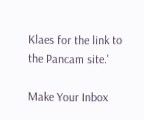Klaes for the link to the Pancam site.'

Make Your Inbox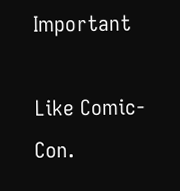Important

Like Comic-Con.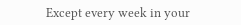Except every week in your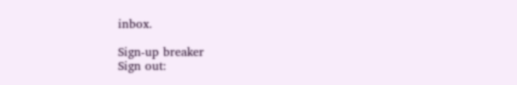inbox.

Sign-up breaker
Sign out: